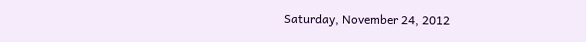Saturday, November 24, 2012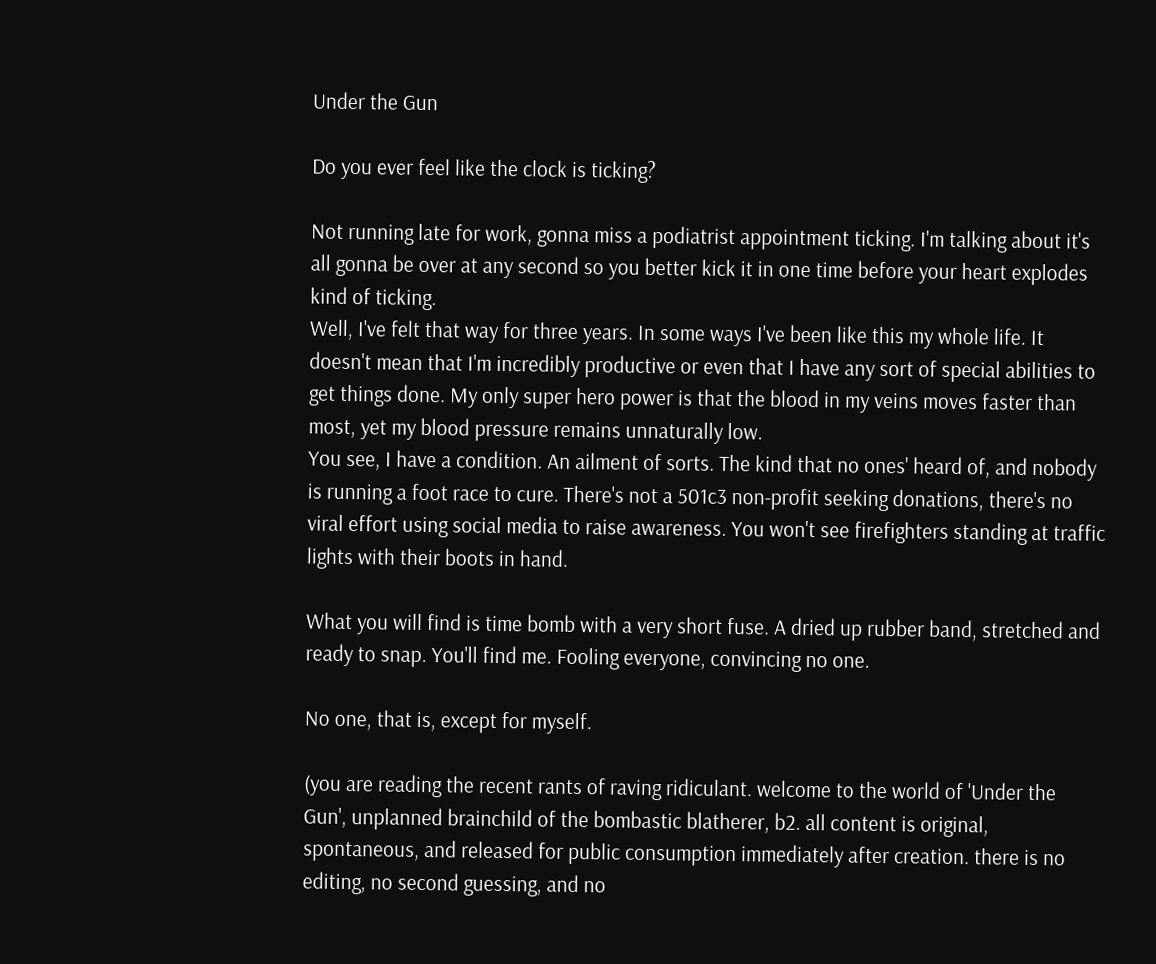Under the Gun

Do you ever feel like the clock is ticking?

Not running late for work, gonna miss a podiatrist appointment ticking. I'm talking about it's all gonna be over at any second so you better kick it in one time before your heart explodes kind of ticking.
Well, I've felt that way for three years. In some ways I've been like this my whole life. It doesn't mean that I'm incredibly productive or even that I have any sort of special abilities to get things done. My only super hero power is that the blood in my veins moves faster than most, yet my blood pressure remains unnaturally low.
You see, I have a condition. An ailment of sorts. The kind that no ones' heard of, and nobody is running a foot race to cure. There's not a 501c3 non-profit seeking donations, there's no viral effort using social media to raise awareness. You won't see firefighters standing at traffic lights with their boots in hand.

What you will find is time bomb with a very short fuse. A dried up rubber band, stretched and ready to snap. You'll find me. Fooling everyone, convincing no one.

No one, that is, except for myself.

(you are reading the recent rants of raving ridiculant. welcome to the world of 'Under the Gun', unplanned brainchild of the bombastic blatherer, b2. all content is original, spontaneous, and released for public consumption immediately after creation. there is no editing, no second guessing, and no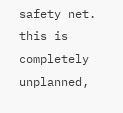safety net. this is completely unplanned,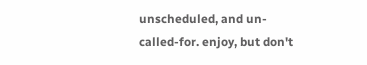unscheduled, and un-called-for. enjoy, but don't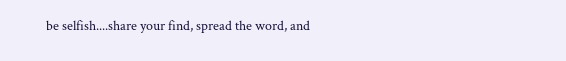be selfish....share your find, spread the word, and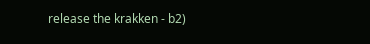release the krakken - b2)